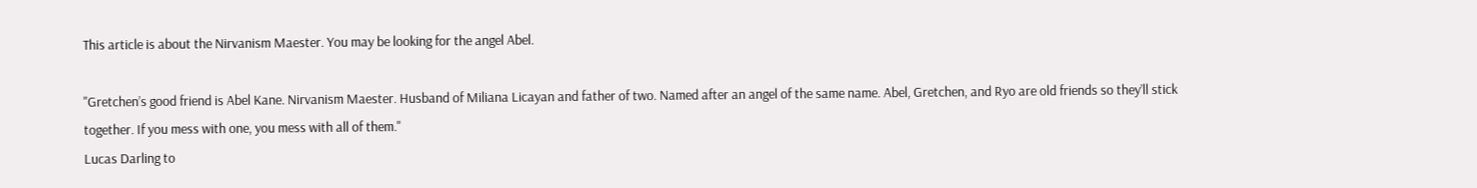This article is about the Nirvanism Maester. You may be looking for the angel Abel.

"Gretchen’s good friend is Abel Kane. Nirvanism Maester. Husband of Miliana Licayan and father of two. Named after an angel of the same name. Abel, Gretchen, and Ryo are old friends so they’ll stick together. If you mess with one, you mess with all of them."
Lucas Darling to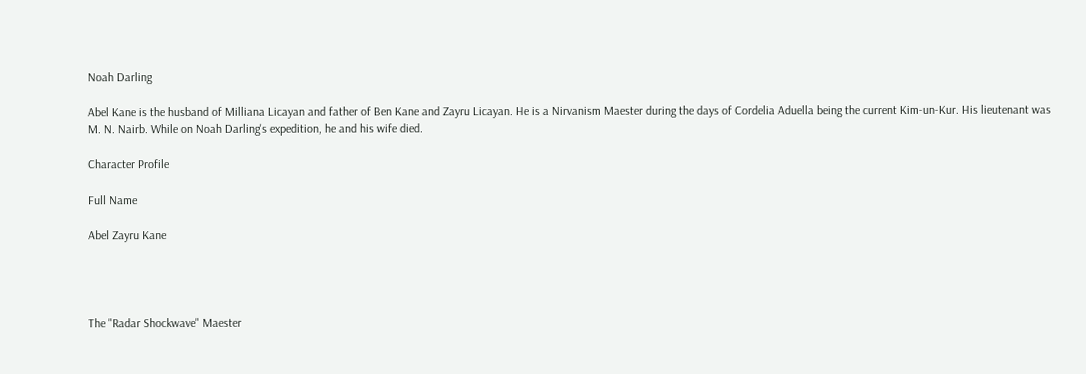Noah Darling

Abel Kane is the husband of Milliana Licayan and father of Ben Kane and Zayru Licayan. He is a Nirvanism Maester during the days of Cordelia Aduella being the current Kim-un-Kur. His lieutenant was M. N. Nairb. While on Noah Darling's expedition, he and his wife died.

Character Profile

Full Name

Abel Zayru Kane




The "Radar Shockwave" Maester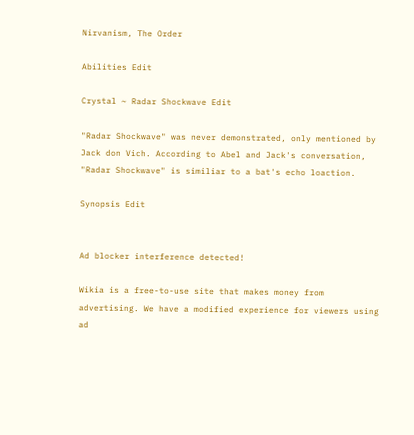Nirvanism, The Order

Abilities Edit

Crystal ~ Radar Shockwave Edit

"Radar Shockwave" was never demonstrated, only mentioned by Jack don Vich. According to Abel and Jack's conversation, "Radar Shockwave" is similiar to a bat's echo loaction.

Synopsis Edit


Ad blocker interference detected!

Wikia is a free-to-use site that makes money from advertising. We have a modified experience for viewers using ad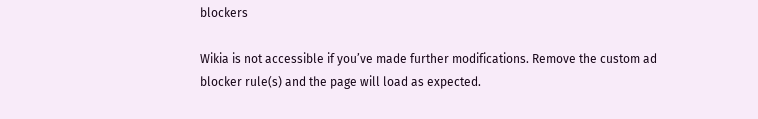blockers

Wikia is not accessible if you’ve made further modifications. Remove the custom ad blocker rule(s) and the page will load as expected.